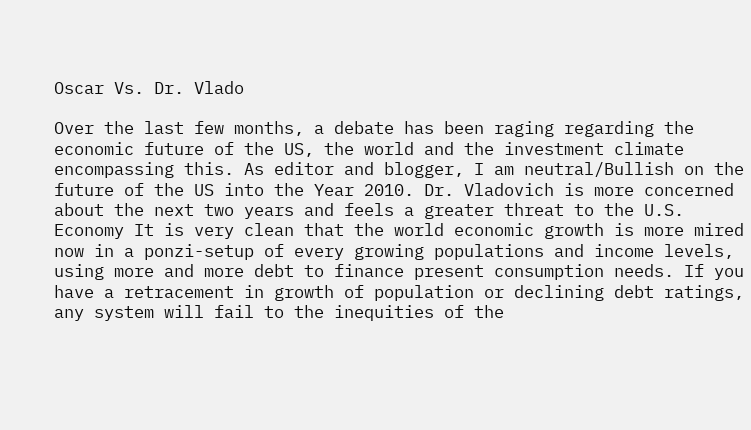Oscar Vs. Dr. Vlado

Over the last few months, a debate has been raging regarding the economic future of the US, the world and the investment climate encompassing this. As editor and blogger, I am neutral/Bullish on the future of the US into the Year 2010. Dr. Vladovich is more concerned about the next two years and feels a greater threat to the U.S. Economy It is very clean that the world economic growth is more mired now in a ponzi-setup of every growing populations and income levels, using more and more debt to finance present consumption needs. If you have a retracement in growth of population or declining debt ratings, any system will fail to the inequities of the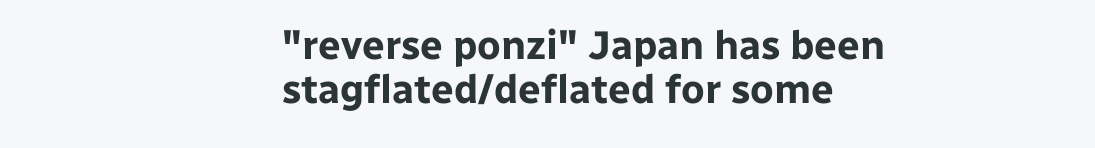"reverse ponzi" Japan has been stagflated/deflated for some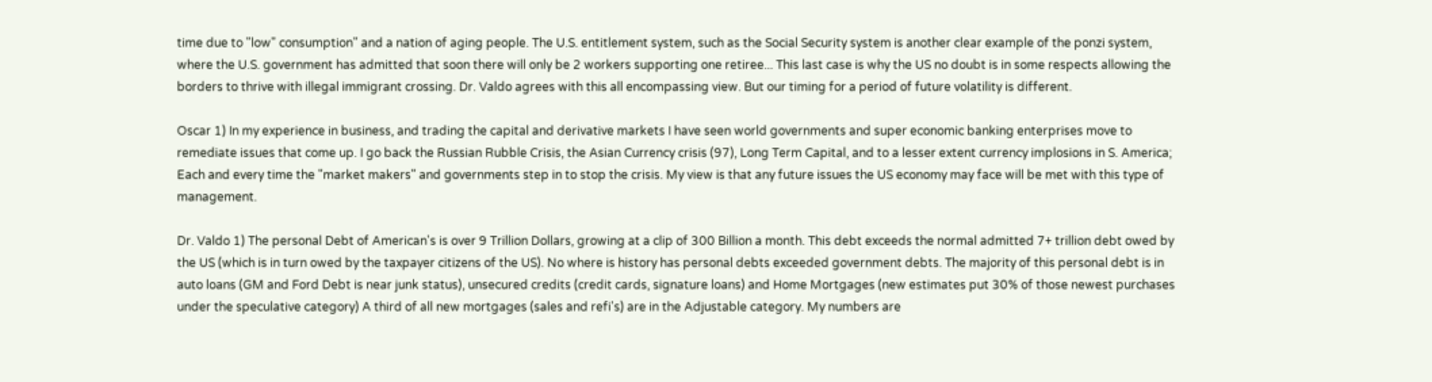time due to "low" consumption" and a nation of aging people. The U.S. entitlement system, such as the Social Security system is another clear example of the ponzi system, where the U.S. government has admitted that soon there will only be 2 workers supporting one retiree... This last case is why the US no doubt is in some respects allowing the borders to thrive with illegal immigrant crossing. Dr. Valdo agrees with this all encompassing view. But our timing for a period of future volatility is different.

Oscar 1) In my experience in business, and trading the capital and derivative markets I have seen world governments and super economic banking enterprises move to remediate issues that come up. I go back the Russian Rubble Crisis, the Asian Currency crisis (97), Long Term Capital, and to a lesser extent currency implosions in S. America; Each and every time the "market makers" and governments step in to stop the crisis. My view is that any future issues the US economy may face will be met with this type of management.

Dr. Valdo 1) The personal Debt of American's is over 9 Trillion Dollars, growing at a clip of 300 Billion a month. This debt exceeds the normal admitted 7+ trillion debt owed by the US (which is in turn owed by the taxpayer citizens of the US). No where is history has personal debts exceeded government debts. The majority of this personal debt is in auto loans (GM and Ford Debt is near junk status), unsecured credits (credit cards, signature loans) and Home Mortgages (new estimates put 30% of those newest purchases under the speculative category) A third of all new mortgages (sales and refi's) are in the Adjustable category. My numbers are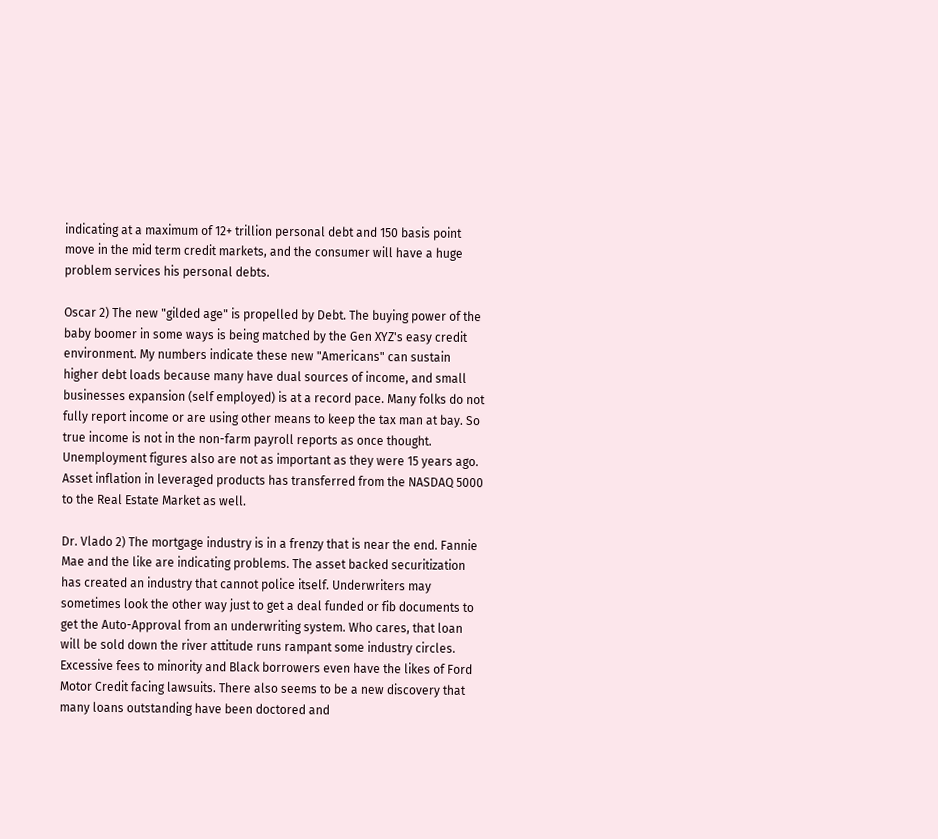indicating at a maximum of 12+ trillion personal debt and 150 basis point move in the mid term credit markets, and the consumer will have a huge problem services his personal debts.

Oscar 2) The new "gilded age" is propelled by Debt. The buying power of the baby boomer in some ways is being matched by the Gen XYZ's easy credit environment. My numbers indicate these new "Americans" can sustain higher debt loads because many have dual sources of income, and small businesses expansion (self employed) is at a record pace. Many folks do not fully report income or are using other means to keep the tax man at bay. So true income is not in the non-farm payroll reports as once thought. Unemployment figures also are not as important as they were 15 years ago. Asset inflation in leveraged products has transferred from the NASDAQ 5000 to the Real Estate Market as well.

Dr. Vlado 2) The mortgage industry is in a frenzy that is near the end. Fannie Mae and the like are indicating problems. The asset backed securitization has created an industry that cannot police itself. Underwriters may sometimes look the other way just to get a deal funded or fib documents to get the Auto-Approval from an underwriting system. Who cares, that loan will be sold down the river attitude runs rampant some industry circles. Excessive fees to minority and Black borrowers even have the likes of Ford Motor Credit facing lawsuits. There also seems to be a new discovery that many loans outstanding have been doctored and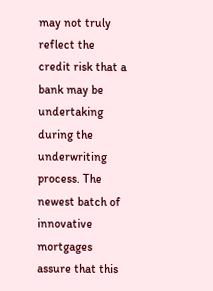may not truly reflect the credit risk that a bank may be undertaking during the underwriting process. The newest batch of innovative mortgages assure that this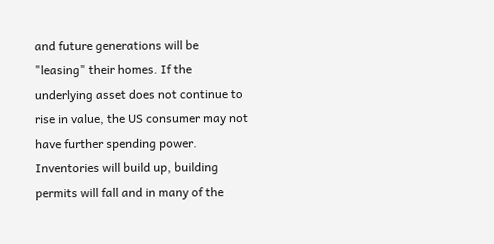and future generations will be "leasing" their homes. If the underlying asset does not continue to rise in value, the US consumer may not have further spending power. Inventories will build up, building permits will fall and in many of the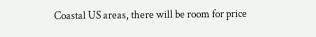Coastal US areas, there will be room for price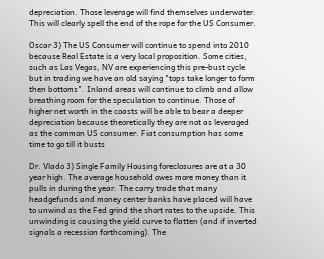depreciation. Those leverage will find themselves underwater. This will clearly spell the end of the rope for the US Consumer.

Oscar 3) The US Consumer will continue to spend into 2010 because Real Estate is a very local proposition. Some cities, such as Las Vegas, NV are experiencing this pre-bust cycle but in trading we have an old saying "tops take longer to form then bottoms". Inland areas will continue to climb and allow breathing room for the speculation to continue. Those of higher net worth in the coasts will be able to bear a deeper depreciation because theoretically they are not as leveraged as the common US consumer. Fiat consumption has some time to go till it busts

Dr. Vlado 3) Single Family Housing foreclosures are at a 30 year high. The average household owes more money than it pulls in during the year. The carry trade that many headgefunds and money center banks have placed will have to unwind as the Fed grind the short rates to the upside. This unwinding is causing the yield curve to flatten (and if inverted signals a recession forthcoming). The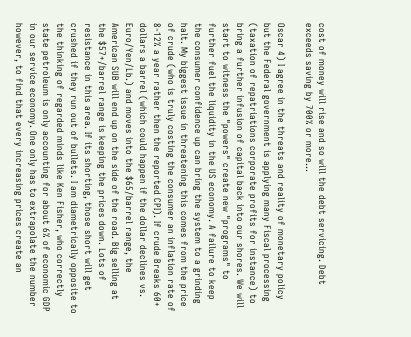cost of money will rise and so will the debt servicing. Debt exceeds saving by 700% or more...

Oscar 4) I agree in the threats and reality of monetary policy but the Federal government is applying many Fiscal processing (taxation of repatriations corporate profits for instance) to bring a further infusion of capital back into our shores. We will start to witness the "powers" create new "programs" to further fuel the liquidity in the US economy. A failure to keep the consumer confidence up can bring the system to a grinding halt. My biggest issue in threatening this comes from the price of crude (who is truly costing the consumer an inflation rate of 8-12% a year rather then the reported CPI). If crude Breaks 60+ dollars a barrel (which could happen if the dollar declines vs. Euro/Yen/Lb.) and moves into the $65/barrel range, the American SUB will end up on the side of the road. Big selling at the $57+/barrel range is keeping the prices down. Lots of resistance in this area. If its shorting, those short will get crushed if they run out of bullets. I am diametrically opposite to the thinking of regarded minds like Ken Fisher, who correctly state petroleum is only accounting for about 6% of economic GDP in our service economy. One only has to extrapolate the number however, to find that every increasing prices create an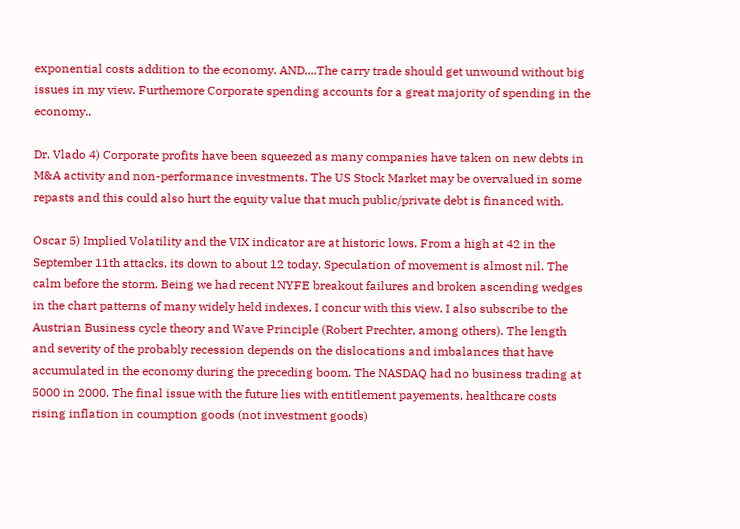exponential costs addition to the economy. AND....The carry trade should get unwound without big issues in my view. Furthemore Corporate spending accounts for a great majority of spending in the economy..

Dr. Vlado 4) Corporate profits have been squeezed as many companies have taken on new debts in M&A activity and non-performance investments. The US Stock Market may be overvalued in some repasts and this could also hurt the equity value that much public/private debt is financed with.

Oscar 5) Implied Volatility and the VIX indicator are at historic lows. From a high at 42 in the September 11th attacks, its down to about 12 today. Speculation of movement is almost nil. The calm before the storm. Being we had recent NYFE breakout failures and broken ascending wedges in the chart patterns of many widely held indexes, I concur with this view. I also subscribe to the Austrian Business cycle theory and Wave Principle (Robert Prechter, among others). The length and severity of the probably recession depends on the dislocations and imbalances that have accumulated in the economy during the preceding boom. The NASDAQ had no business trading at 5000 in 2000. The final issue with the future lies with entitlement payements, healthcare costs rising inflation in coumption goods (not investment goods)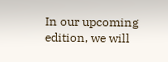In our upcoming edition, we will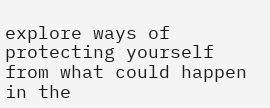explore ways of protecting yourself from what could happen in the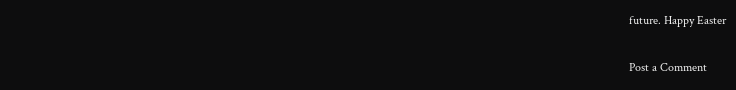future. Happy Easter

Post a Comment